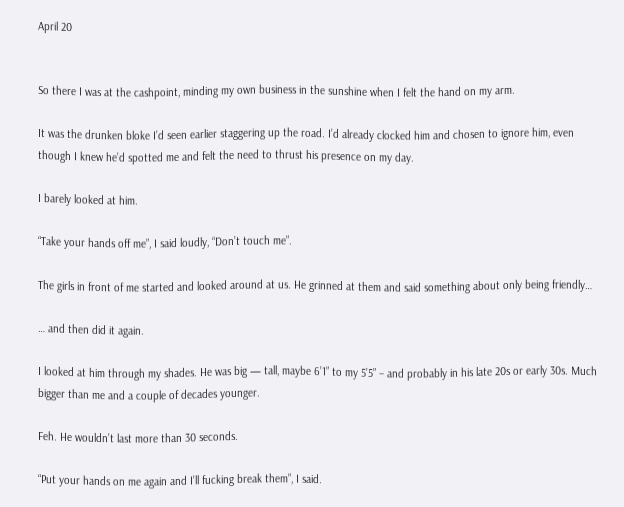April 20


So there I was at the cashpoint, minding my own business in the sunshine when I felt the hand on my arm.

It was the drunken bloke I’d seen earlier staggering up the road. I’d already clocked him and chosen to ignore him, even though I knew he’d spotted me and felt the need to thrust his presence on my day.

I barely looked at him.

“Take your hands off me”, I said loudly, “Don’t touch me”.

The girls in front of me started and looked around at us. He grinned at them and said something about only being friendly…

… and then did it again.

I looked at him through my shades. He was big — tall, maybe 6’1” to my 5’5” – and probably in his late 20s or early 30s. Much bigger than me and a couple of decades younger.

Feh. He wouldn’t last more than 30 seconds.

“Put your hands on me again and I’ll fucking break them”, I said.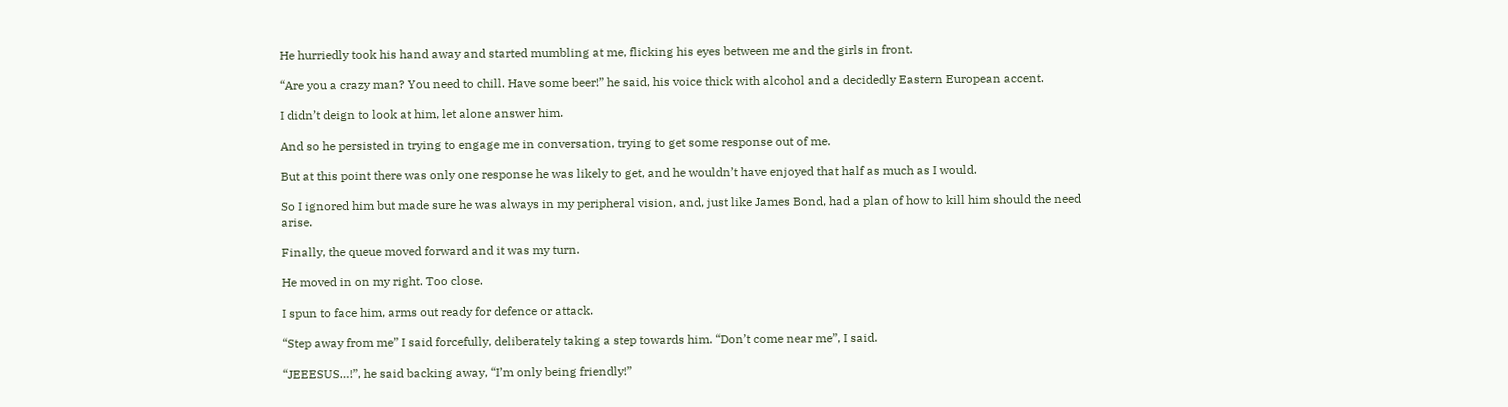He hurriedly took his hand away and started mumbling at me, flicking his eyes between me and the girls in front.

“Are you a crazy man? You need to chill. Have some beer!” he said, his voice thick with alcohol and a decidedly Eastern European accent.

I didn’t deign to look at him, let alone answer him.

And so he persisted in trying to engage me in conversation, trying to get some response out of me.

But at this point there was only one response he was likely to get, and he wouldn’t have enjoyed that half as much as I would.

So I ignored him but made sure he was always in my peripheral vision, and, just like James Bond, had a plan of how to kill him should the need arise.

Finally, the queue moved forward and it was my turn.

He moved in on my right. Too close.

I spun to face him, arms out ready for defence or attack.

“Step away from me” I said forcefully, deliberately taking a step towards him. “Don’t come near me”, I said.

“JEEESUS…!”, he said backing away, “I’m only being friendly!”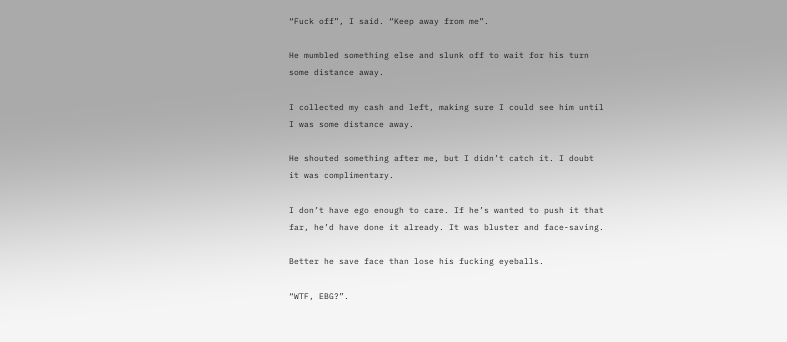“Fuck off”, I said. “Keep away from me”.

He mumbled something else and slunk off to wait for his turn some distance away.

I collected my cash and left, making sure I could see him until I was some distance away.

He shouted something after me, but I didn’t catch it. I doubt it was complimentary.

I don’t have ego enough to care. If he’s wanted to push it that far, he’d have done it already. It was bluster and face-saving.

Better he save face than lose his fucking eyeballs.

“WTF, EBG?”.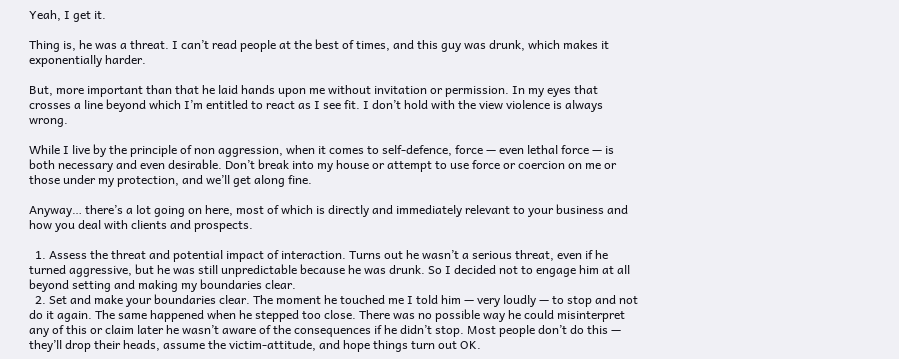Yeah, I get it.

Thing is, he was a threat. I can’t read people at the best of times, and this guy was drunk, which makes it exponentially harder.

But, more important than that he laid hands upon me without invitation or permission. In my eyes that crosses a line beyond which I’m entitled to react as I see fit. I don’t hold with the view violence is always wrong.

While I live by the principle of non aggression, when it comes to self-defence, force — even lethal force — is both necessary and even desirable. Don’t break into my house or attempt to use force or coercion on me or those under my protection, and we’ll get along fine.

Anyway… there’s a lot going on here, most of which is directly and immediately relevant to your business and how you deal with clients and prospects.

  1. Assess the threat and potential impact of interaction. Turns out he wasn’t a serious threat, even if he turned aggressive, but he was still unpredictable because he was drunk. So I decided not to engage him at all beyond setting and making my boundaries clear.
  2. Set and make your boundaries clear. The moment he touched me I told him — very loudly — to stop and not do it again. The same happened when he stepped too close. There was no possible way he could misinterpret any of this or claim later he wasn’t aware of the consequences if he didn’t stop. Most people don’t do this — they’ll drop their heads, assume the victim-attitude, and hope things turn out OK.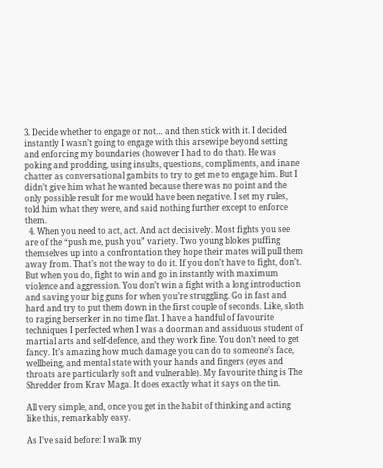3. Decide whether to engage or not… and then stick with it. I decided instantly I wasn’t going to engage with this arsewipe beyond setting and enforcing my boundaries (however I had to do that). He was poking and prodding, using insults, questions, compliments, and inane chatter as conversational gambits to try to get me to engage him. But I didn’t give him what he wanted because there was no point and the only possible result for me would have been negative. I set my rules, told him what they were, and said nothing further except to enforce them.
  4. When you need to act, act. And act decisively. Most fights you see are of the “push me, push you” variety. Two young blokes puffing themselves up into a confrontation they hope their mates will pull them away from. That’s not the way to do it. If you don’t have to fight, don’t. But when you do, fight to win and go in instantly with maximum violence and aggression. You don’t win a fight with a long introduction and saving your big guns for when you’re struggling. Go in fast and hard and try to put them down in the first couple of seconds. Like, sloth to raging berserker in no time flat. I have a handful of favourite techniques I perfected when I was a doorman and assiduous student of martial arts and self-defence, and they work fine. You don’t need to get fancy. It’s amazing how much damage you can do to someone’s face, wellbeing, and mental state with your hands and fingers (eyes and throats are particularly soft and vulnerable). My favourite thing is The Shredder from Krav Maga. It does exactly what it says on the tin.

All very simple, and, once you get in the habit of thinking and acting like this, remarkably easy.

As I’ve said before: I walk my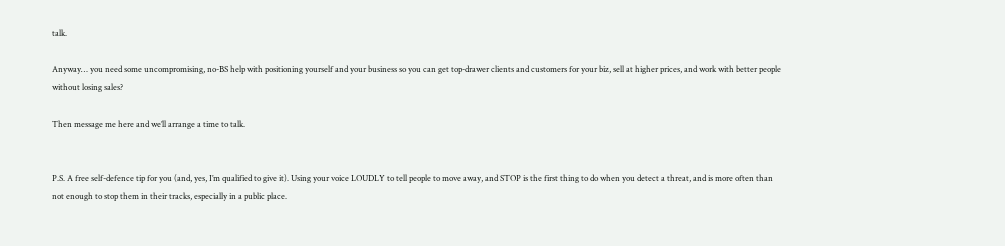talk.

Anyway… you need some uncompromising, no-BS help with positioning yourself and your business so you can get top-drawer clients and customers for your biz, sell at higher prices, and work with better people without losing sales?

Then message me here and we’ll arrange a time to talk.


P.S. A free self-defence tip for you (and, yes, I’m qualified to give it). Using your voice LOUDLY to tell people to move away, and STOP is the first thing to do when you detect a threat, and is more often than not enough to stop them in their tracks, especially in a public place.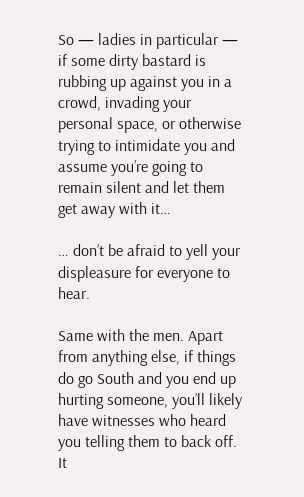So — ladies in particular — if some dirty bastard is rubbing up against you in a crowd, invading your personal space, or otherwise trying to intimidate you and assume you’re going to remain silent and let them get away with it…

… don’t be afraid to yell your displeasure for everyone to hear.

Same with the men. Apart from anything else, if things do go South and you end up hurting someone, you’ll likely have witnesses who heard you telling them to back off. It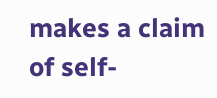makes a claim of self-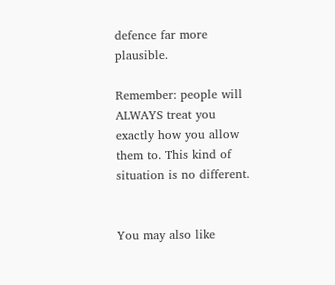defence far more plausible.

Remember: people will ALWAYS treat you exactly how you allow them to. This kind of situation is no different.


You may also like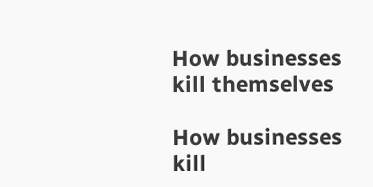How businesses kill themselves

How businesses kill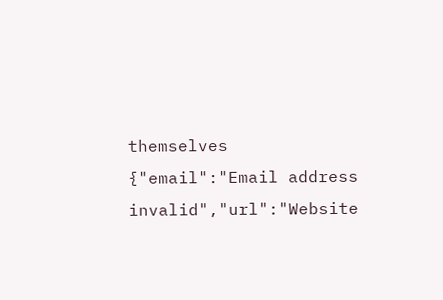themselves
{"email":"Email address invalid","url":"Website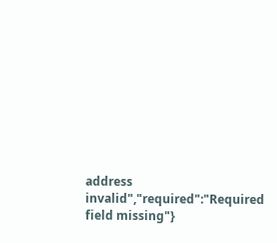address invalid","required":"Required field missing"}